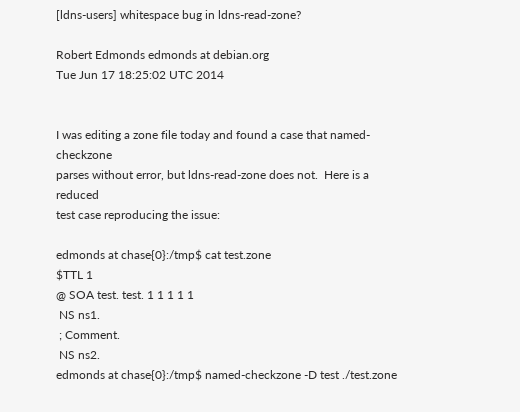[ldns-users] whitespace bug in ldns-read-zone?

Robert Edmonds edmonds at debian.org
Tue Jun 17 18:25:02 UTC 2014


I was editing a zone file today and found a case that named-checkzone
parses without error, but ldns-read-zone does not.  Here is a reduced
test case reproducing the issue:

edmonds at chase{0}:/tmp$ cat test.zone
$TTL 1
@ SOA test. test. 1 1 1 1 1
 NS ns1.
 ; Comment.
 NS ns2.
edmonds at chase{0}:/tmp$ named-checkzone -D test ./test.zone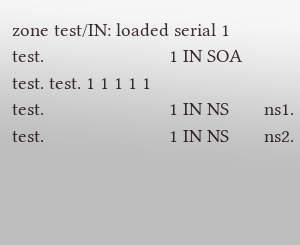zone test/IN: loaded serial 1
test.                         1 IN SOA      test. test. 1 1 1 1 1
test.                         1 IN NS       ns1.
test.                         1 IN NS       ns2.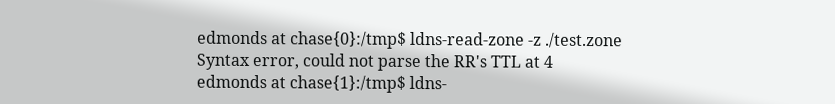edmonds at chase{0}:/tmp$ ldns-read-zone -z ./test.zone
Syntax error, could not parse the RR's TTL at 4
edmonds at chase{1}:/tmp$ ldns-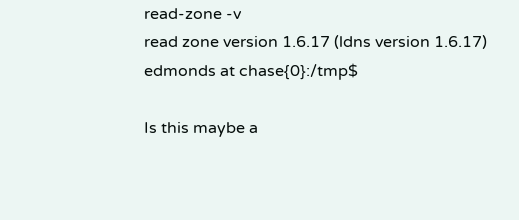read-zone -v
read zone version 1.6.17 (ldns version 1.6.17)
edmonds at chase{0}:/tmp$

Is this maybe a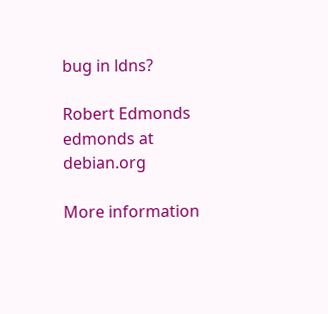bug in ldns?

Robert Edmonds
edmonds at debian.org

More information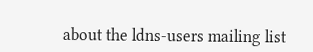about the ldns-users mailing list